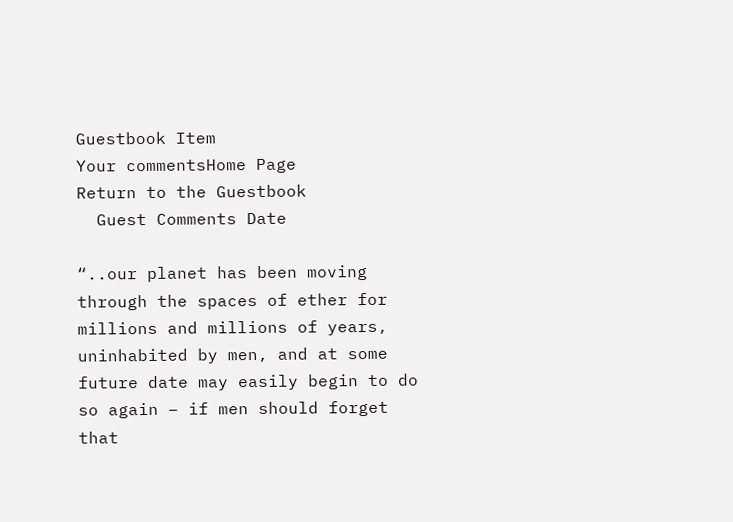Guestbook Item
Your commentsHome Page
Return to the Guestbook
  Guest Comments Date

“..our planet has been moving through the spaces of ether for millions and millions of years, uninhabited by men, and at some future date may easily begin to do so again – if men should forget that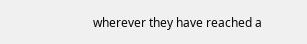wherever they have reached a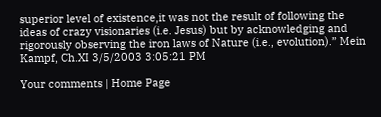superior level of existence,it was not the result of following the ideas of crazy visionaries (i.e. Jesus) but by acknowledging and rigorously observing the iron laws of Nature (i.e., evolution).” Mein Kampf, Ch.XI 3/5/2003 3:05:21 PM

Your comments | Home Page